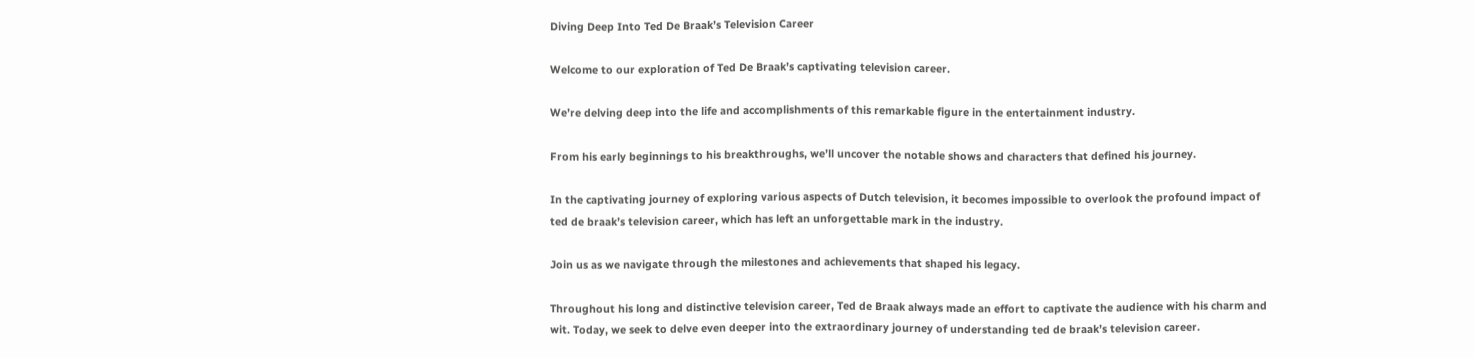Diving Deep Into Ted De Braak’s Television Career

Welcome to our exploration of Ted De Braak’s captivating television career.

We’re delving deep into the life and accomplishments of this remarkable figure in the entertainment industry.

From his early beginnings to his breakthroughs, we’ll uncover the notable shows and characters that defined his journey.

In the captivating journey of exploring various aspects of Dutch television, it becomes impossible to overlook the profound impact of ted de braak’s television career, which has left an unforgettable mark in the industry.

Join us as we navigate through the milestones and achievements that shaped his legacy.

Throughout his long and distinctive television career, Ted de Braak always made an effort to captivate the audience with his charm and wit. Today, we seek to delve even deeper into the extraordinary journey of understanding ted de braak’s television career.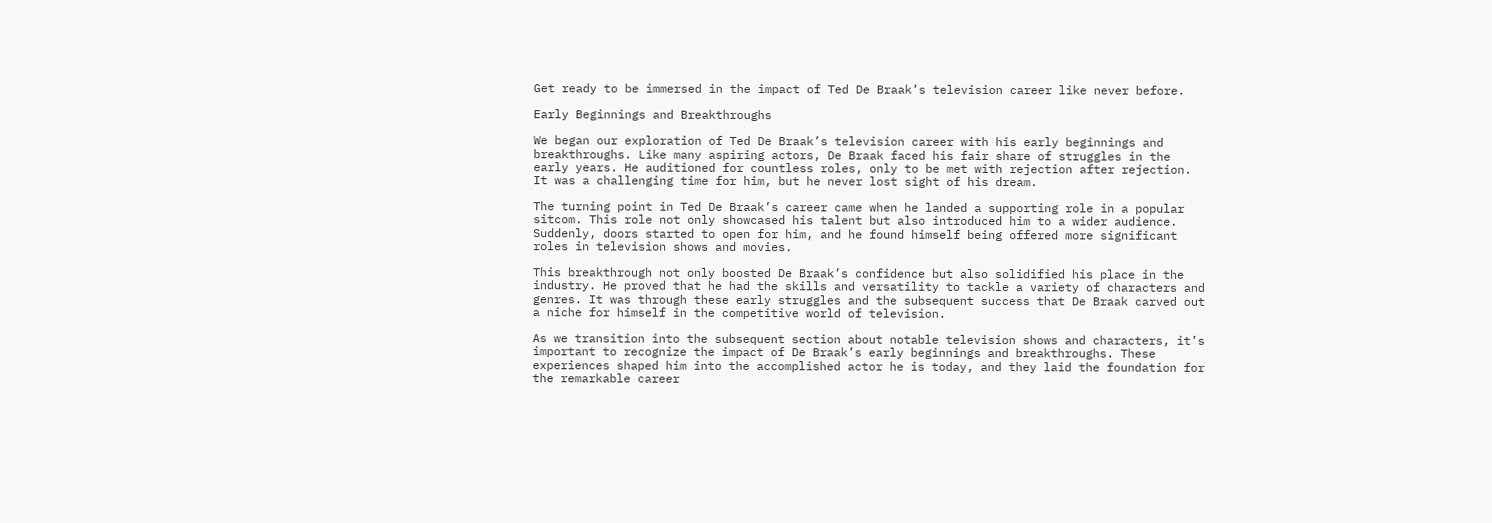Get ready to be immersed in the impact of Ted De Braak’s television career like never before.

Early Beginnings and Breakthroughs

We began our exploration of Ted De Braak’s television career with his early beginnings and breakthroughs. Like many aspiring actors, De Braak faced his fair share of struggles in the early years. He auditioned for countless roles, only to be met with rejection after rejection. It was a challenging time for him, but he never lost sight of his dream.

The turning point in Ted De Braak’s career came when he landed a supporting role in a popular sitcom. This role not only showcased his talent but also introduced him to a wider audience. Suddenly, doors started to open for him, and he found himself being offered more significant roles in television shows and movies.

This breakthrough not only boosted De Braak’s confidence but also solidified his place in the industry. He proved that he had the skills and versatility to tackle a variety of characters and genres. It was through these early struggles and the subsequent success that De Braak carved out a niche for himself in the competitive world of television.

As we transition into the subsequent section about notable television shows and characters, it’s important to recognize the impact of De Braak’s early beginnings and breakthroughs. These experiences shaped him into the accomplished actor he is today, and they laid the foundation for the remarkable career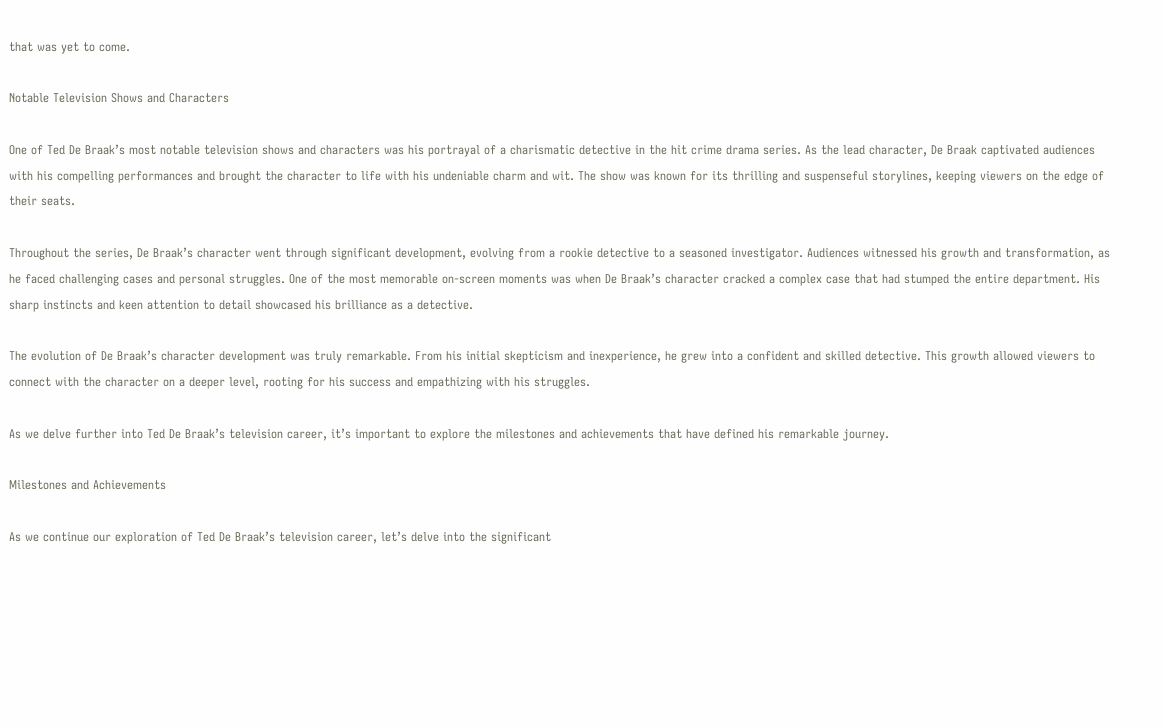that was yet to come.

Notable Television Shows and Characters

One of Ted De Braak’s most notable television shows and characters was his portrayal of a charismatic detective in the hit crime drama series. As the lead character, De Braak captivated audiences with his compelling performances and brought the character to life with his undeniable charm and wit. The show was known for its thrilling and suspenseful storylines, keeping viewers on the edge of their seats.

Throughout the series, De Braak’s character went through significant development, evolving from a rookie detective to a seasoned investigator. Audiences witnessed his growth and transformation, as he faced challenging cases and personal struggles. One of the most memorable on-screen moments was when De Braak’s character cracked a complex case that had stumped the entire department. His sharp instincts and keen attention to detail showcased his brilliance as a detective.

The evolution of De Braak’s character development was truly remarkable. From his initial skepticism and inexperience, he grew into a confident and skilled detective. This growth allowed viewers to connect with the character on a deeper level, rooting for his success and empathizing with his struggles.

As we delve further into Ted De Braak’s television career, it’s important to explore the milestones and achievements that have defined his remarkable journey.

Milestones and Achievements

As we continue our exploration of Ted De Braak’s television career, let’s delve into the significant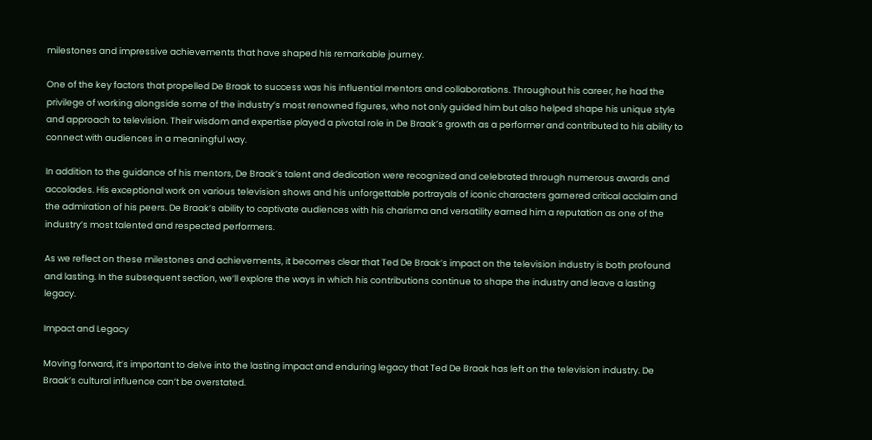milestones and impressive achievements that have shaped his remarkable journey.

One of the key factors that propelled De Braak to success was his influential mentors and collaborations. Throughout his career, he had the privilege of working alongside some of the industry’s most renowned figures, who not only guided him but also helped shape his unique style and approach to television. Their wisdom and expertise played a pivotal role in De Braak’s growth as a performer and contributed to his ability to connect with audiences in a meaningful way.

In addition to the guidance of his mentors, De Braak’s talent and dedication were recognized and celebrated through numerous awards and accolades. His exceptional work on various television shows and his unforgettable portrayals of iconic characters garnered critical acclaim and the admiration of his peers. De Braak’s ability to captivate audiences with his charisma and versatility earned him a reputation as one of the industry’s most talented and respected performers.

As we reflect on these milestones and achievements, it becomes clear that Ted De Braak’s impact on the television industry is both profound and lasting. In the subsequent section, we’ll explore the ways in which his contributions continue to shape the industry and leave a lasting legacy.

Impact and Legacy

Moving forward, it’s important to delve into the lasting impact and enduring legacy that Ted De Braak has left on the television industry. De Braak’s cultural influence can’t be overstated.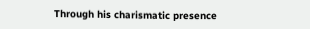Through his charismatic presence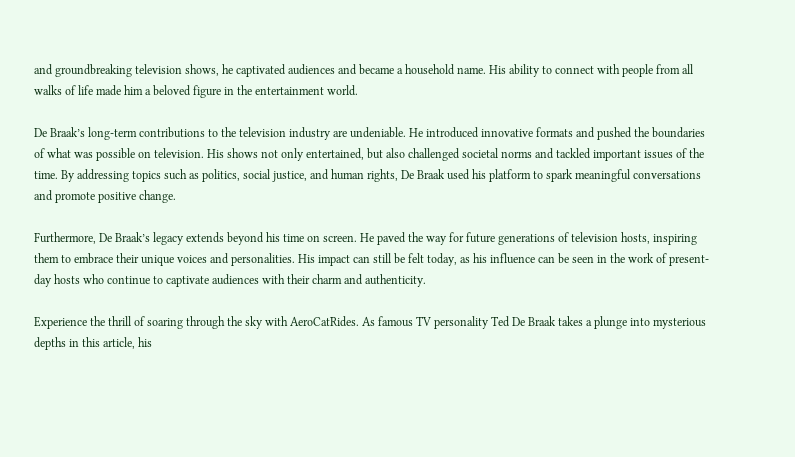and groundbreaking television shows, he captivated audiences and became a household name. His ability to connect with people from all walks of life made him a beloved figure in the entertainment world.

De Braak’s long-term contributions to the television industry are undeniable. He introduced innovative formats and pushed the boundaries of what was possible on television. His shows not only entertained, but also challenged societal norms and tackled important issues of the time. By addressing topics such as politics, social justice, and human rights, De Braak used his platform to spark meaningful conversations and promote positive change.

Furthermore, De Braak’s legacy extends beyond his time on screen. He paved the way for future generations of television hosts, inspiring them to embrace their unique voices and personalities. His impact can still be felt today, as his influence can be seen in the work of present-day hosts who continue to captivate audiences with their charm and authenticity.

Experience the thrill of soaring through the sky with AeroCatRides. As famous TV personality Ted De Braak takes a plunge into mysterious depths in this article, his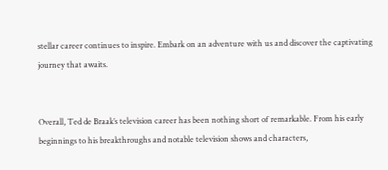stellar career continues to inspire. Embark on an adventure with us and discover the captivating journey that awaits.


Overall, Ted de Braak’s television career has been nothing short of remarkable. From his early beginnings to his breakthroughs and notable television shows and characters,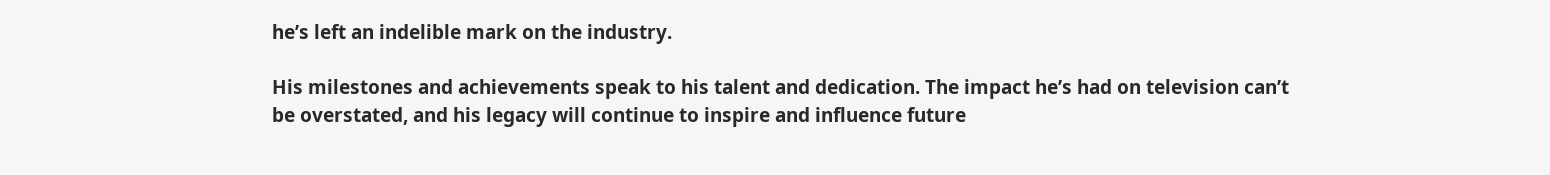he’s left an indelible mark on the industry.

His milestones and achievements speak to his talent and dedication. The impact he’s had on television can’t be overstated, and his legacy will continue to inspire and influence future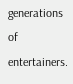generations of entertainers.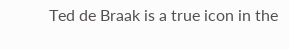Ted de Braak is a true icon in the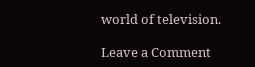world of television.

Leave a Comment